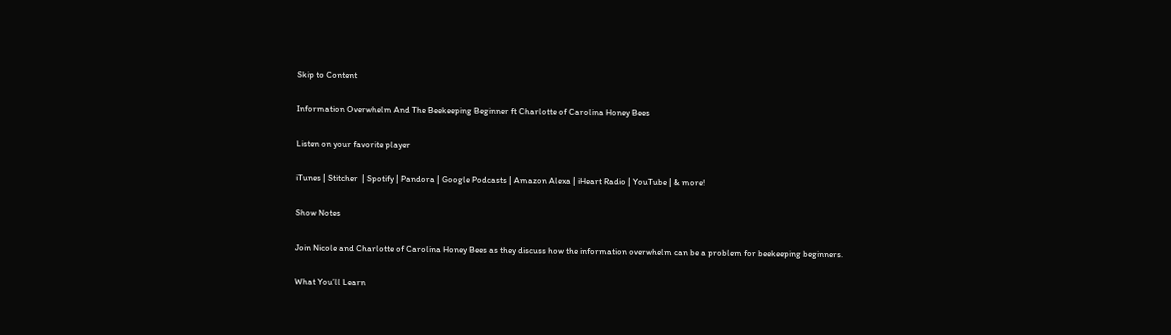Skip to Content

Information Overwhelm And The Beekeeping Beginner ft Charlotte of Carolina Honey Bees

Listen on your favorite player

iTunes | Stitcher  | Spotify | Pandora | Google Podcasts | Amazon Alexa | iHeart Radio | YouTube | & more!

Show Notes

Join Nicole and Charlotte of Carolina Honey Bees as they discuss how the information overwhelm can be a problem for beekeeping beginners.

What You’ll Learn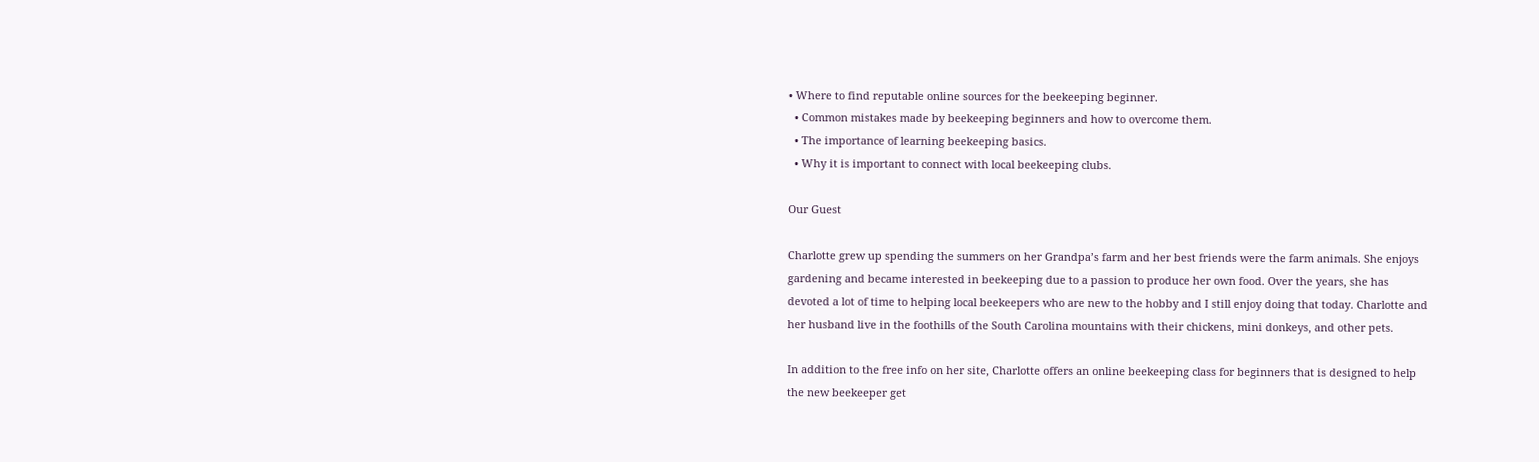• Where to find reputable online sources for the beekeeping beginner.
  • Common mistakes made by beekeeping beginners and how to overcome them.
  • The importance of learning beekeeping basics.
  • Why it is important to connect with local beekeeping clubs.

Our Guest

Charlotte grew up spending the summers on her Grandpa’s farm and her best friends were the farm animals. She enjoys gardening and became interested in beekeeping due to a passion to produce her own food. Over the years, she has devoted a lot of time to helping local beekeepers who are new to the hobby and I still enjoy doing that today. Charlotte and her husband live in the foothills of the South Carolina mountains with their chickens, mini donkeys, and other pets.

In addition to the free info on her site, Charlotte offers an online beekeeping class for beginners that is designed to help the new beekeeper get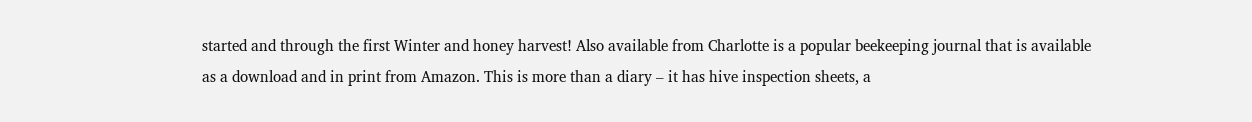started and through the first Winter and honey harvest! Also available from Charlotte is a popular beekeeping journal that is available as a download and in print from Amazon. This is more than a diary – it has hive inspection sheets, a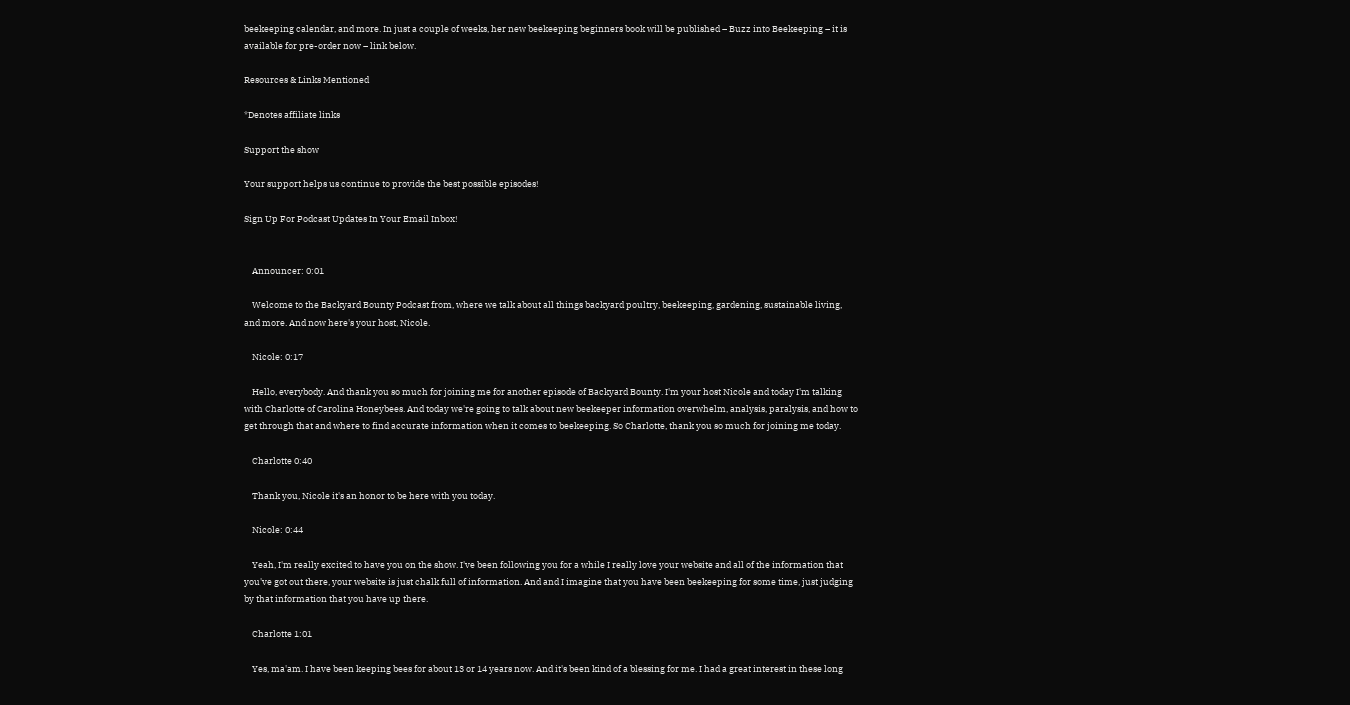beekeeping calendar, and more. In just a couple of weeks, her new beekeeping beginners book will be published – Buzz into Beekeeping – it is available for pre-order now – link below.

Resources & Links Mentioned

*Denotes affiliate links

Support the show

Your support helps us continue to provide the best possible episodes!

Sign Up For Podcast Updates In Your Email Inbox!


    Announcer: 0:01

    Welcome to the Backyard Bounty Podcast from, where we talk about all things backyard poultry, beekeeping, gardening, sustainable living, and more. And now here's your host, Nicole.

    Nicole: 0:17

    Hello, everybody. And thank you so much for joining me for another episode of Backyard Bounty. I'm your host Nicole and today I'm talking with Charlotte of Carolina Honeybees. And today we're going to talk about new beekeeper information overwhelm, analysis, paralysis, and how to get through that and where to find accurate information when it comes to beekeeping. So Charlotte, thank you so much for joining me today.

    Charlotte 0:40

    Thank you, Nicole it's an honor to be here with you today.

    Nicole: 0:44

    Yeah, I'm really excited to have you on the show. I've been following you for a while I really love your website and all of the information that you've got out there, your website is just chalk full of information. And and I imagine that you have been beekeeping for some time, just judging by that information that you have up there.

    Charlotte 1:01

    Yes, ma'am. I have been keeping bees for about 13 or 14 years now. And it's been kind of a blessing for me. I had a great interest in these long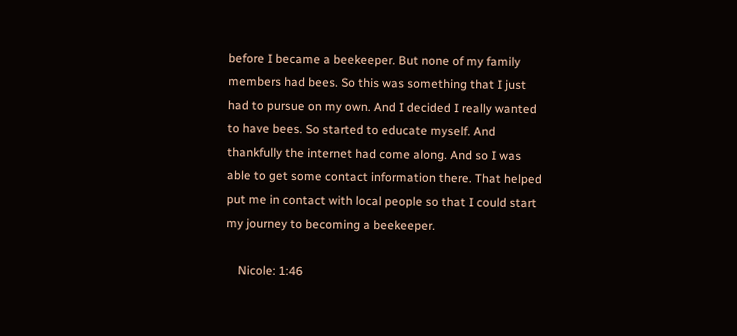before I became a beekeeper. But none of my family members had bees. So this was something that I just had to pursue on my own. And I decided I really wanted to have bees. So started to educate myself. And thankfully the internet had come along. And so I was able to get some contact information there. That helped put me in contact with local people so that I could start my journey to becoming a beekeeper.

    Nicole: 1:46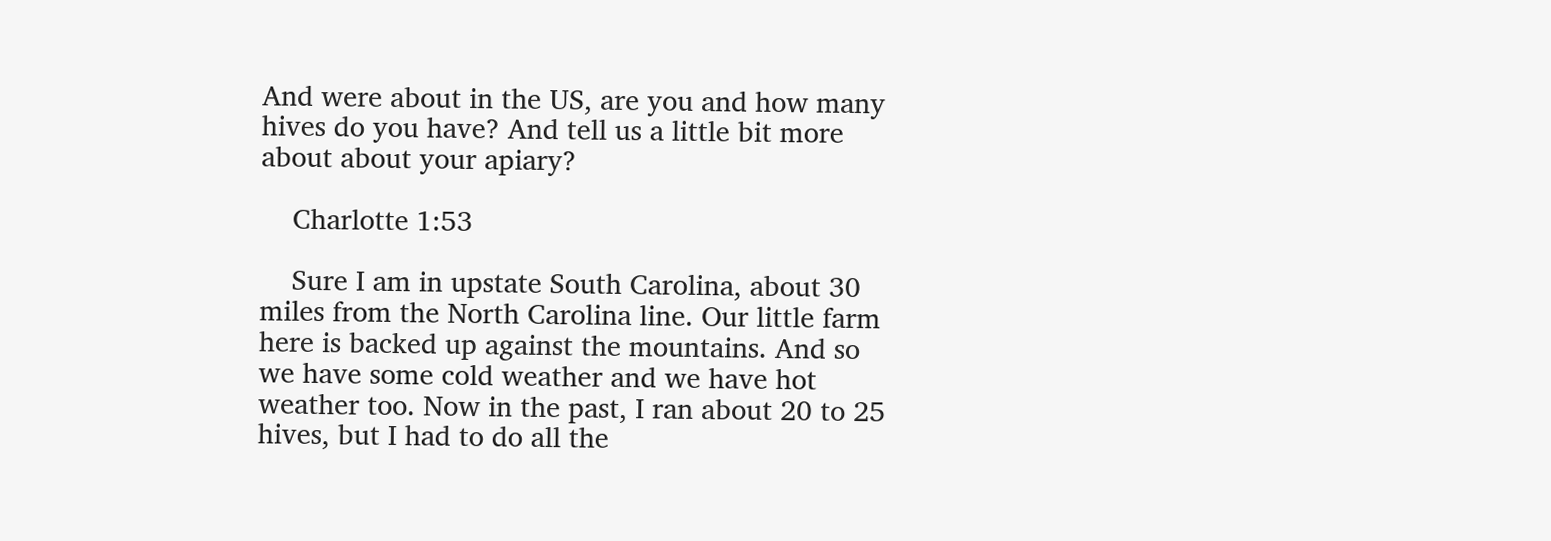And were about in the US, are you and how many hives do you have? And tell us a little bit more about about your apiary?

    Charlotte 1:53

    Sure I am in upstate South Carolina, about 30 miles from the North Carolina line. Our little farm here is backed up against the mountains. And so we have some cold weather and we have hot weather too. Now in the past, I ran about 20 to 25 hives, but I had to do all the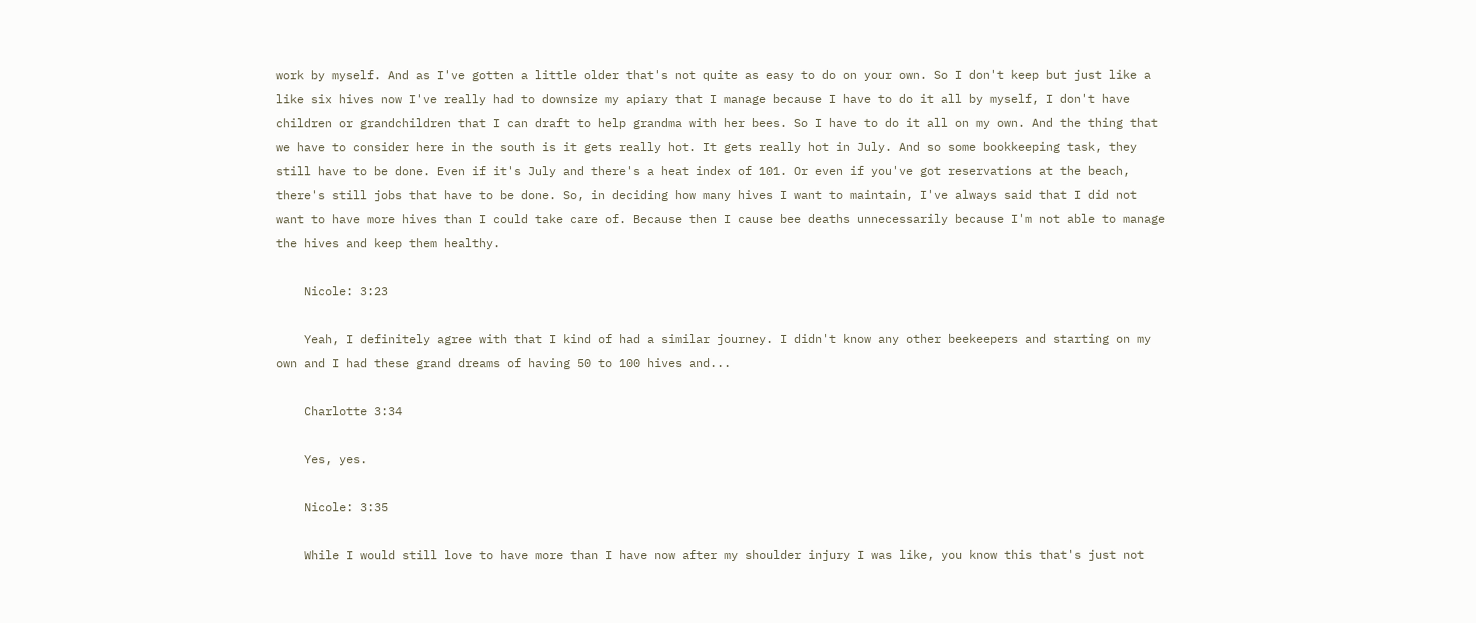work by myself. And as I've gotten a little older that's not quite as easy to do on your own. So I don't keep but just like a like six hives now I've really had to downsize my apiary that I manage because I have to do it all by myself, I don't have children or grandchildren that I can draft to help grandma with her bees. So I have to do it all on my own. And the thing that we have to consider here in the south is it gets really hot. It gets really hot in July. And so some bookkeeping task, they still have to be done. Even if it's July and there's a heat index of 101. Or even if you've got reservations at the beach, there's still jobs that have to be done. So, in deciding how many hives I want to maintain, I've always said that I did not want to have more hives than I could take care of. Because then I cause bee deaths unnecessarily because I'm not able to manage the hives and keep them healthy.

    Nicole: 3:23

    Yeah, I definitely agree with that I kind of had a similar journey. I didn't know any other beekeepers and starting on my own and I had these grand dreams of having 50 to 100 hives and...

    Charlotte 3:34

    Yes, yes.

    Nicole: 3:35

    While I would still love to have more than I have now after my shoulder injury I was like, you know this that's just not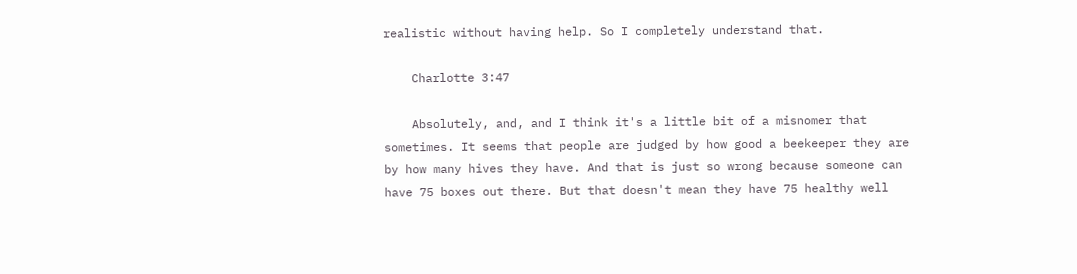realistic without having help. So I completely understand that.

    Charlotte 3:47

    Absolutely, and, and I think it's a little bit of a misnomer that sometimes. It seems that people are judged by how good a beekeeper they are by how many hives they have. And that is just so wrong because someone can have 75 boxes out there. But that doesn't mean they have 75 healthy well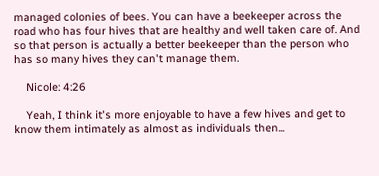managed colonies of bees. You can have a beekeeper across the road who has four hives that are healthy and well taken care of. And so that person is actually a better beekeeper than the person who has so many hives they can't manage them.

    Nicole: 4:26

    Yeah, I think it's more enjoyable to have a few hives and get to know them intimately as almost as individuals then...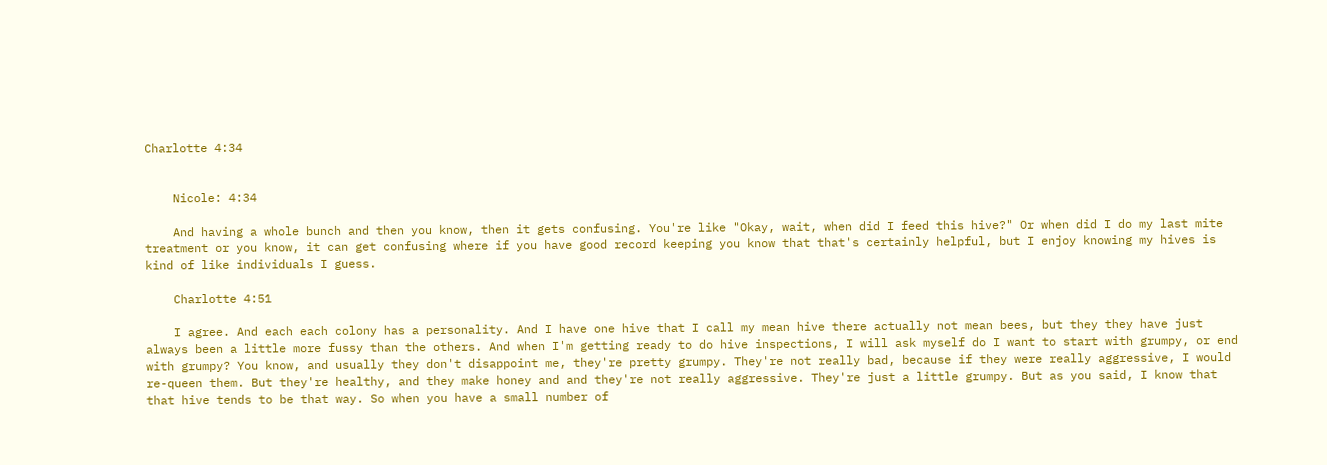Charlotte 4:34


    Nicole: 4:34

    And having a whole bunch and then you know, then it gets confusing. You're like "Okay, wait, when did I feed this hive?" Or when did I do my last mite treatment or you know, it can get confusing where if you have good record keeping you know that that's certainly helpful, but I enjoy knowing my hives is kind of like individuals I guess.

    Charlotte 4:51

    I agree. And each each colony has a personality. And I have one hive that I call my mean hive there actually not mean bees, but they they have just always been a little more fussy than the others. And when I'm getting ready to do hive inspections, I will ask myself do I want to start with grumpy, or end with grumpy? You know, and usually they don't disappoint me, they're pretty grumpy. They're not really bad, because if they were really aggressive, I would re-queen them. But they're healthy, and they make honey and and they're not really aggressive. They're just a little grumpy. But as you said, I know that that hive tends to be that way. So when you have a small number of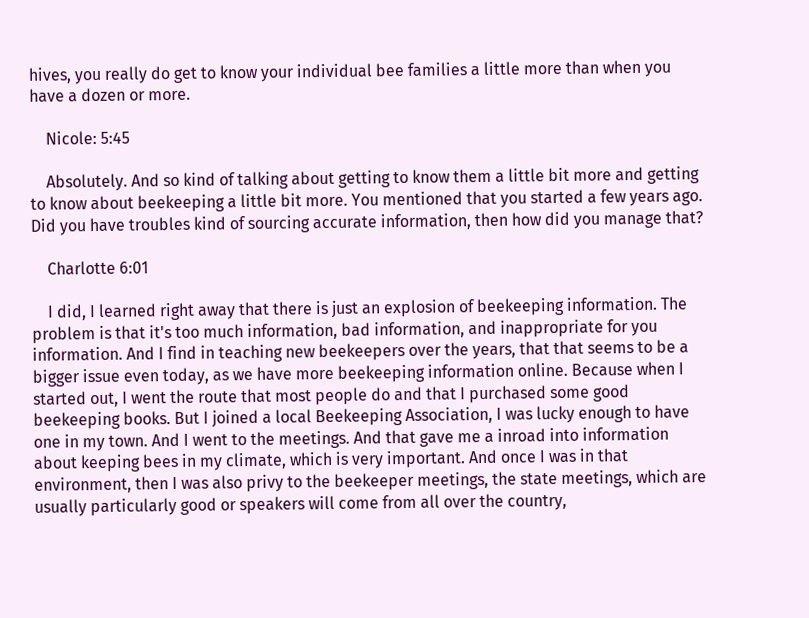hives, you really do get to know your individual bee families a little more than when you have a dozen or more.

    Nicole: 5:45

    Absolutely. And so kind of talking about getting to know them a little bit more and getting to know about beekeeping a little bit more. You mentioned that you started a few years ago. Did you have troubles kind of sourcing accurate information, then how did you manage that?

    Charlotte 6:01

    I did, I learned right away that there is just an explosion of beekeeping information. The problem is that it's too much information, bad information, and inappropriate for you information. And I find in teaching new beekeepers over the years, that that seems to be a bigger issue even today, as we have more beekeeping information online. Because when I started out, I went the route that most people do and that I purchased some good beekeeping books. But I joined a local Beekeeping Association, I was lucky enough to have one in my town. And I went to the meetings. And that gave me a inroad into information about keeping bees in my climate, which is very important. And once I was in that environment, then I was also privy to the beekeeper meetings, the state meetings, which are usually particularly good or speakers will come from all over the country,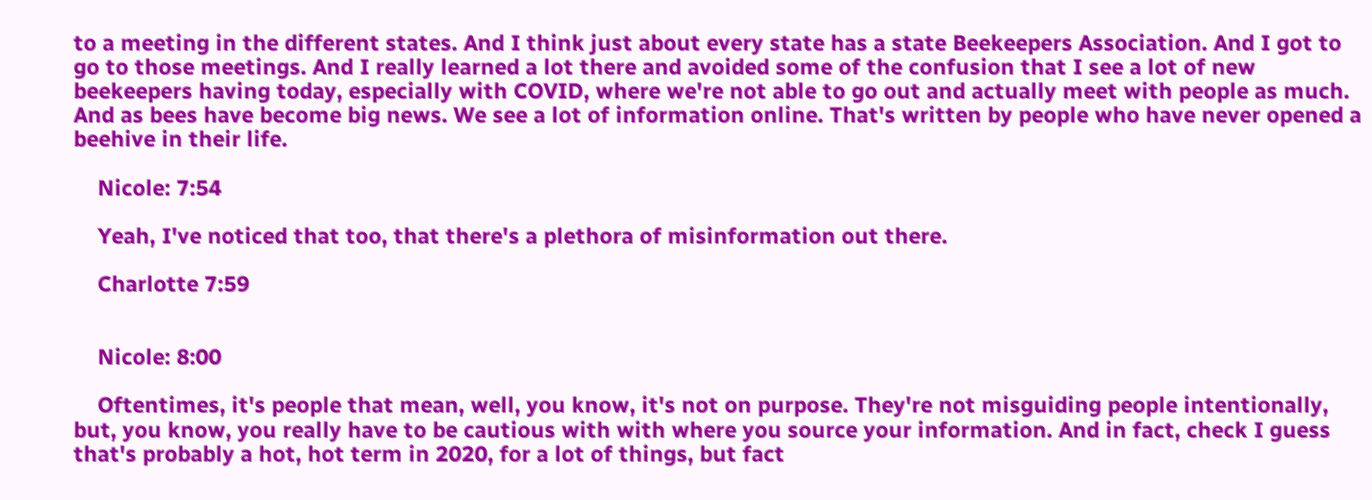to a meeting in the different states. And I think just about every state has a state Beekeepers Association. And I got to go to those meetings. And I really learned a lot there and avoided some of the confusion that I see a lot of new beekeepers having today, especially with COVID, where we're not able to go out and actually meet with people as much. And as bees have become big news. We see a lot of information online. That's written by people who have never opened a beehive in their life.

    Nicole: 7:54

    Yeah, I've noticed that too, that there's a plethora of misinformation out there.

    Charlotte 7:59


    Nicole: 8:00

    Oftentimes, it's people that mean, well, you know, it's not on purpose. They're not misguiding people intentionally, but, you know, you really have to be cautious with with where you source your information. And in fact, check I guess that's probably a hot, hot term in 2020, for a lot of things, but fact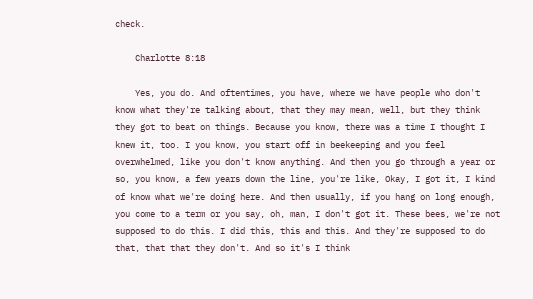check.

    Charlotte 8:18

    Yes, you do. And oftentimes, you have, where we have people who don't know what they're talking about, that they may mean, well, but they think they got to beat on things. Because you know, there was a time I thought I knew it, too. I you know, you start off in beekeeping and you feel overwhelmed, like you don't know anything. And then you go through a year or so, you know, a few years down the line, you're like, Okay, I got it, I kind of know what we're doing here. And then usually, if you hang on long enough, you come to a term or you say, oh, man, I don't got it. These bees, we're not supposed to do this. I did this, this and this. And they're supposed to do that, that that they don't. And so it's I think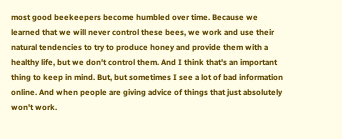most good beekeepers become humbled over time. Because we learned that we will never control these bees, we work and use their natural tendencies to try to produce honey and provide them with a healthy life, but we don't control them. And I think that's an important thing to keep in mind. But, but sometimes I see a lot of bad information online. And when people are giving advice of things that just absolutely won't work.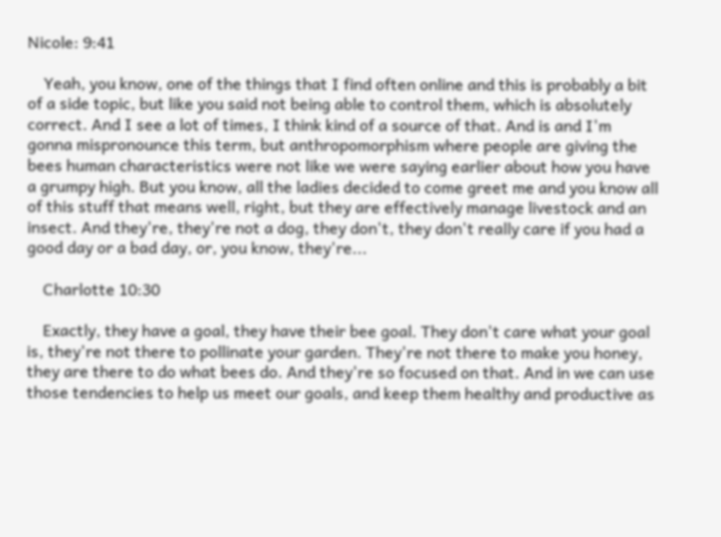Nicole: 9:41

    Yeah, you know, one of the things that I find often online and this is probably a bit of a side topic, but like you said not being able to control them, which is absolutely correct. And I see a lot of times, I think kind of a source of that. And is and I'm gonna mispronounce this term, but anthropomorphism where people are giving the bees human characteristics were not like we were saying earlier about how you have a grumpy high. But you know, all the ladies decided to come greet me and you know all of this stuff that means well, right, but they are effectively manage livestock and an insect. And they're, they're not a dog, they don't, they don't really care if you had a good day or a bad day, or, you know, they're...

    Charlotte 10:30

    Exactly, they have a goal, they have their bee goal. They don't care what your goal is, they're not there to pollinate your garden. They're not there to make you honey, they are there to do what bees do. And they're so focused on that. And in we can use those tendencies to help us meet our goals, and keep them healthy and productive as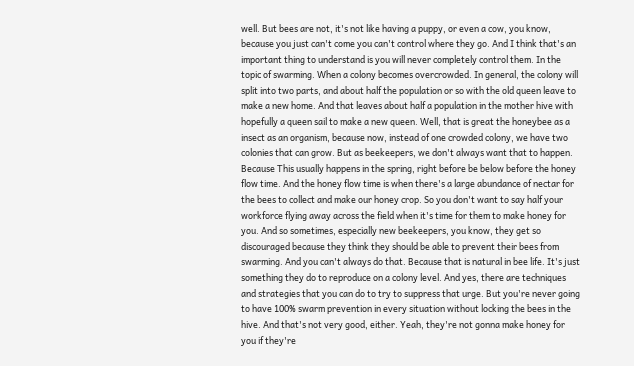well. But bees are not, it's not like having a puppy, or even a cow, you know, because you just can't come you can't control where they go. And I think that's an important thing to understand is you will never completely control them. In the topic of swarming. When a colony becomes overcrowded. In general, the colony will split into two parts, and about half the population or so with the old queen leave to make a new home. And that leaves about half a population in the mother hive with hopefully a queen sail to make a new queen. Well, that is great the honeybee as a insect as an organism, because now, instead of one crowded colony, we have two colonies that can grow. But as beekeepers, we don't always want that to happen. Because This usually happens in the spring, right before be below before the honey flow time. And the honey flow time is when there's a large abundance of nectar for the bees to collect and make our honey crop. So you don't want to say half your workforce flying away across the field when it's time for them to make honey for you. And so sometimes, especially new beekeepers, you know, they get so discouraged because they think they should be able to prevent their bees from swarming. And you can't always do that. Because that is natural in bee life. It's just something they do to reproduce on a colony level. And yes, there are techniques and strategies that you can do to try to suppress that urge. But you're never going to have 100% swarm prevention in every situation without locking the bees in the hive. And that's not very good, either. Yeah, they're not gonna make honey for you if they're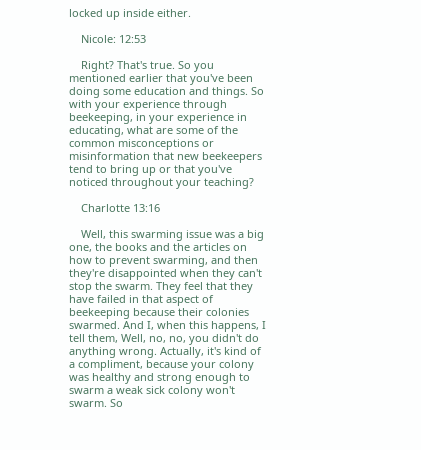locked up inside either.

    Nicole: 12:53

    Right? That's true. So you mentioned earlier that you've been doing some education and things. So with your experience through beekeeping, in your experience in educating, what are some of the common misconceptions or misinformation that new beekeepers tend to bring up or that you've noticed throughout your teaching?

    Charlotte 13:16

    Well, this swarming issue was a big one, the books and the articles on how to prevent swarming, and then they're disappointed when they can't stop the swarm. They feel that they have failed in that aspect of beekeeping because their colonies swarmed. And I, when this happens, I tell them, Well, no, no, you didn't do anything wrong. Actually, it's kind of a compliment, because your colony was healthy and strong enough to swarm a weak sick colony won't swarm. So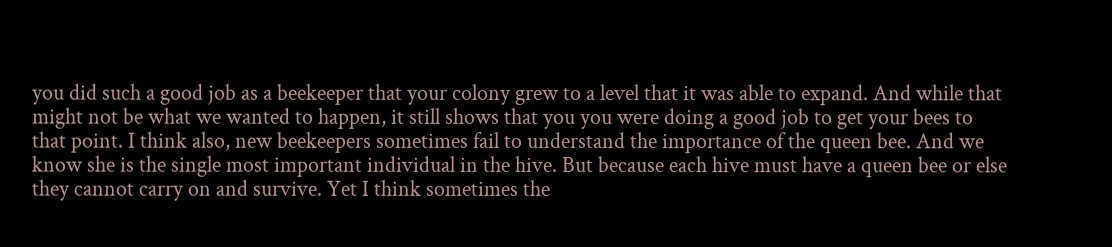you did such a good job as a beekeeper that your colony grew to a level that it was able to expand. And while that might not be what we wanted to happen, it still shows that you you were doing a good job to get your bees to that point. I think also, new beekeepers sometimes fail to understand the importance of the queen bee. And we know she is the single most important individual in the hive. But because each hive must have a queen bee or else they cannot carry on and survive. Yet I think sometimes the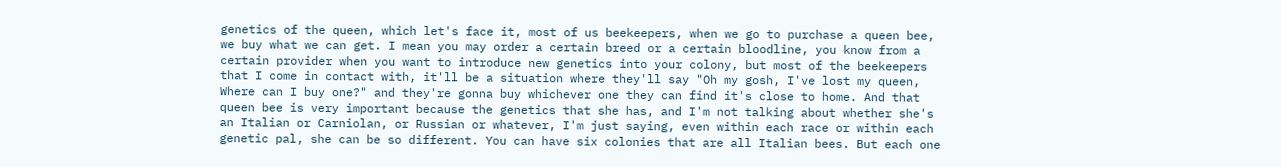genetics of the queen, which let's face it, most of us beekeepers, when we go to purchase a queen bee, we buy what we can get. I mean you may order a certain breed or a certain bloodline, you know from a certain provider when you want to introduce new genetics into your colony, but most of the beekeepers that I come in contact with, it'll be a situation where they'll say "Oh my gosh, I've lost my queen, Where can I buy one?" and they're gonna buy whichever one they can find it's close to home. And that queen bee is very important because the genetics that she has, and I'm not talking about whether she's an Italian or Carniolan, or Russian or whatever, I'm just saying, even within each race or within each genetic pal, she can be so different. You can have six colonies that are all Italian bees. But each one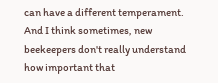can have a different temperament. And I think sometimes, new beekeepers don't really understand how important that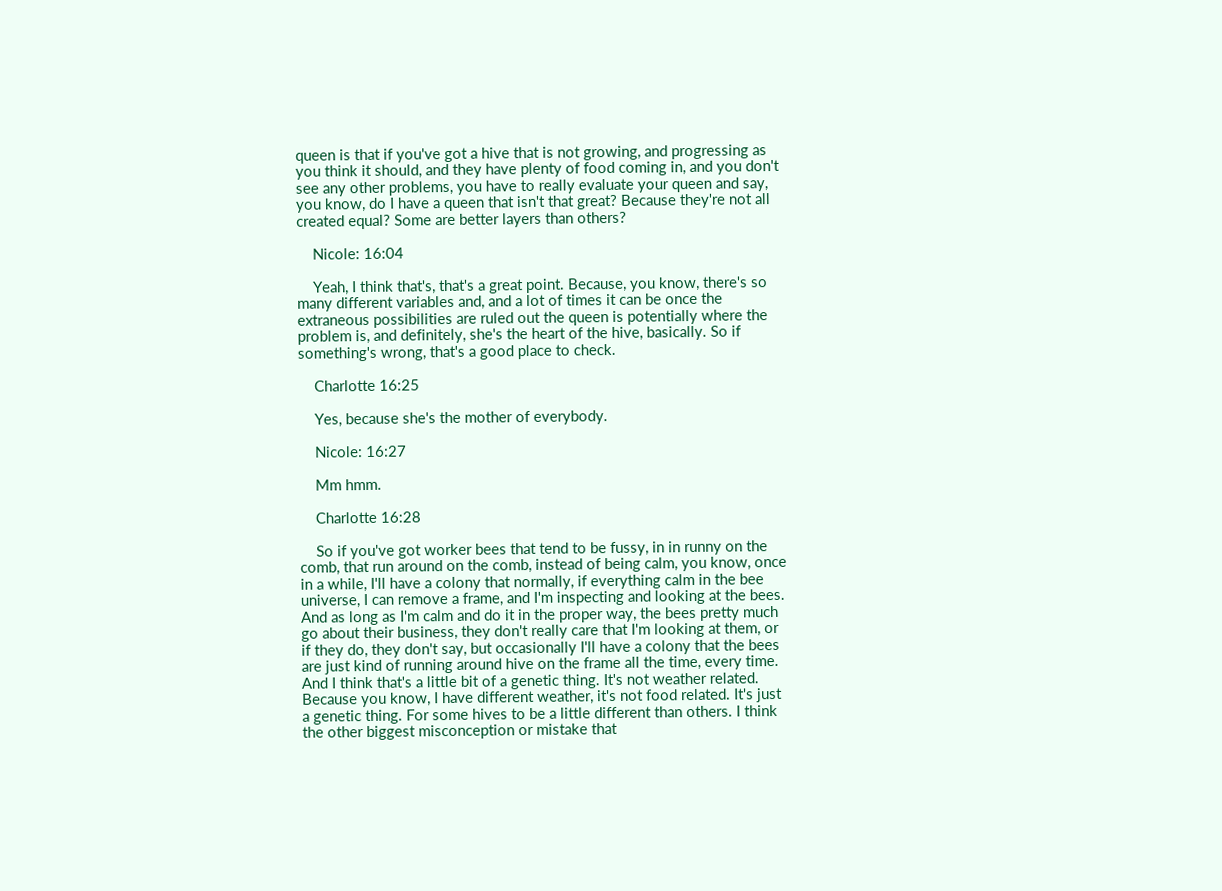queen is that if you've got a hive that is not growing, and progressing as you think it should, and they have plenty of food coming in, and you don't see any other problems, you have to really evaluate your queen and say, you know, do I have a queen that isn't that great? Because they're not all created equal? Some are better layers than others?

    Nicole: 16:04

    Yeah, I think that's, that's a great point. Because, you know, there's so many different variables and, and a lot of times it can be once the extraneous possibilities are ruled out the queen is potentially where the problem is, and definitely, she's the heart of the hive, basically. So if something's wrong, that's a good place to check.

    Charlotte 16:25

    Yes, because she's the mother of everybody.

    Nicole: 16:27

    Mm hmm.

    Charlotte 16:28

    So if you've got worker bees that tend to be fussy, in in runny on the comb, that run around on the comb, instead of being calm, you know, once in a while, I'll have a colony that normally, if everything calm in the bee universe, I can remove a frame, and I'm inspecting and looking at the bees. And as long as I'm calm and do it in the proper way, the bees pretty much go about their business, they don't really care that I'm looking at them, or if they do, they don't say, but occasionally I'll have a colony that the bees are just kind of running around hive on the frame all the time, every time. And I think that's a little bit of a genetic thing. It's not weather related. Because you know, I have different weather, it's not food related. It's just a genetic thing. For some hives to be a little different than others. I think the other biggest misconception or mistake that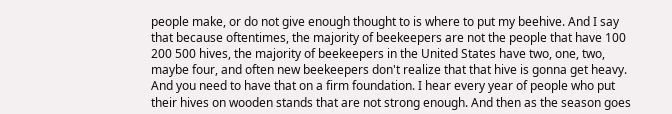people make, or do not give enough thought to is where to put my beehive. And I say that because oftentimes, the majority of beekeepers are not the people that have 100 200 500 hives, the majority of beekeepers in the United States have two, one, two, maybe four, and often new beekeepers don't realize that that hive is gonna get heavy. And you need to have that on a firm foundation. I hear every year of people who put their hives on wooden stands that are not strong enough. And then as the season goes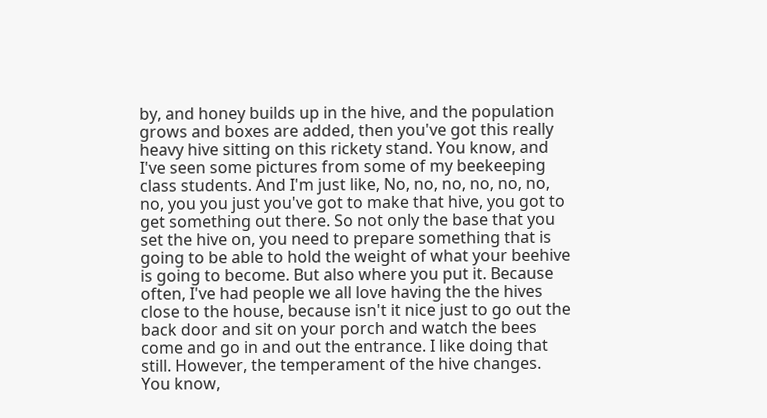by, and honey builds up in the hive, and the population grows and boxes are added, then you've got this really heavy hive sitting on this rickety stand. You know, and I've seen some pictures from some of my beekeeping class students. And I'm just like, No, no, no, no, no, no, no, you you just you've got to make that hive, you got to get something out there. So not only the base that you set the hive on, you need to prepare something that is going to be able to hold the weight of what your beehive is going to become. But also where you put it. Because often, I've had people we all love having the the hives close to the house, because isn't it nice just to go out the back door and sit on your porch and watch the bees come and go in and out the entrance. I like doing that still. However, the temperament of the hive changes. You know,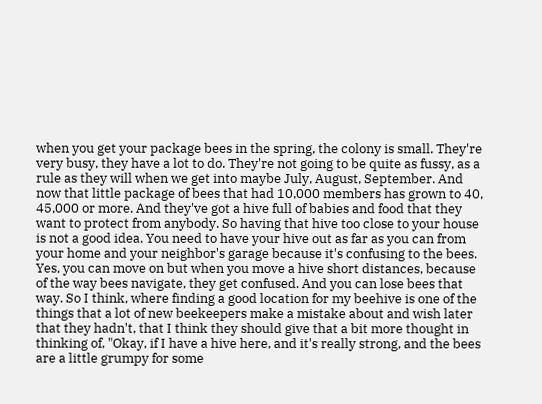when you get your package bees in the spring, the colony is small. They're very busy, they have a lot to do. They're not going to be quite as fussy, as a rule as they will when we get into maybe July, August, September. And now that little package of bees that had 10,000 members has grown to 40, 45,000 or more. And they've got a hive full of babies and food that they want to protect from anybody. So having that hive too close to your house is not a good idea. You need to have your hive out as far as you can from your home and your neighbor's garage because it's confusing to the bees. Yes, you can move on but when you move a hive short distances, because of the way bees navigate, they get confused. And you can lose bees that way. So I think, where finding a good location for my beehive is one of the things that a lot of new beekeepers make a mistake about and wish later that they hadn't, that I think they should give that a bit more thought in thinking of, "Okay, if I have a hive here, and it's really strong, and the bees are a little grumpy for some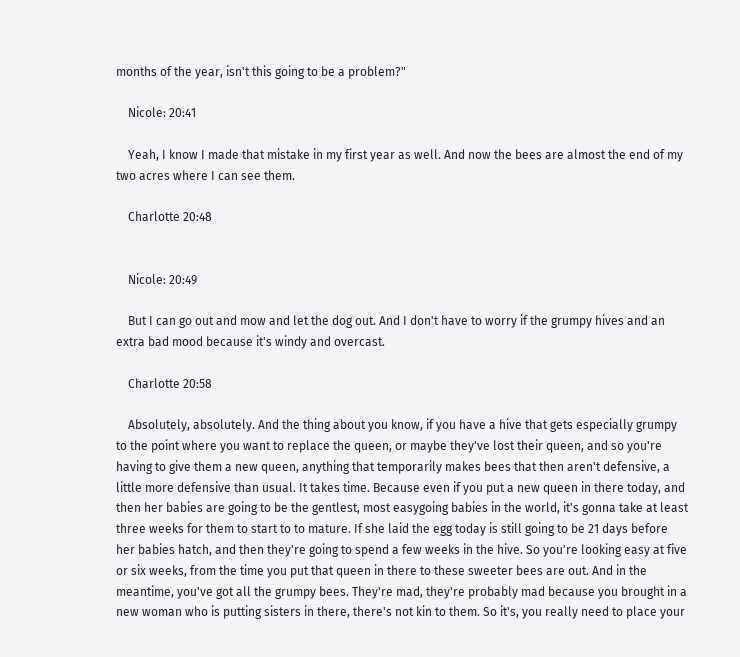months of the year, isn't this going to be a problem?"

    Nicole: 20:41

    Yeah, I know I made that mistake in my first year as well. And now the bees are almost the end of my two acres where I can see them.

    Charlotte 20:48


    Nicole: 20:49

    But I can go out and mow and let the dog out. And I don't have to worry if the grumpy hives and an extra bad mood because it's windy and overcast.

    Charlotte 20:58

    Absolutely, absolutely. And the thing about you know, if you have a hive that gets especially grumpy to the point where you want to replace the queen, or maybe they've lost their queen, and so you're having to give them a new queen, anything that temporarily makes bees that then aren't defensive, a little more defensive than usual. It takes time. Because even if you put a new queen in there today, and then her babies are going to be the gentlest, most easygoing babies in the world, it's gonna take at least three weeks for them to start to to mature. If she laid the egg today is still going to be 21 days before her babies hatch, and then they're going to spend a few weeks in the hive. So you're looking easy at five or six weeks, from the time you put that queen in there to these sweeter bees are out. And in the meantime, you've got all the grumpy bees. They're mad, they're probably mad because you brought in a new woman who is putting sisters in there, there's not kin to them. So it's, you really need to place your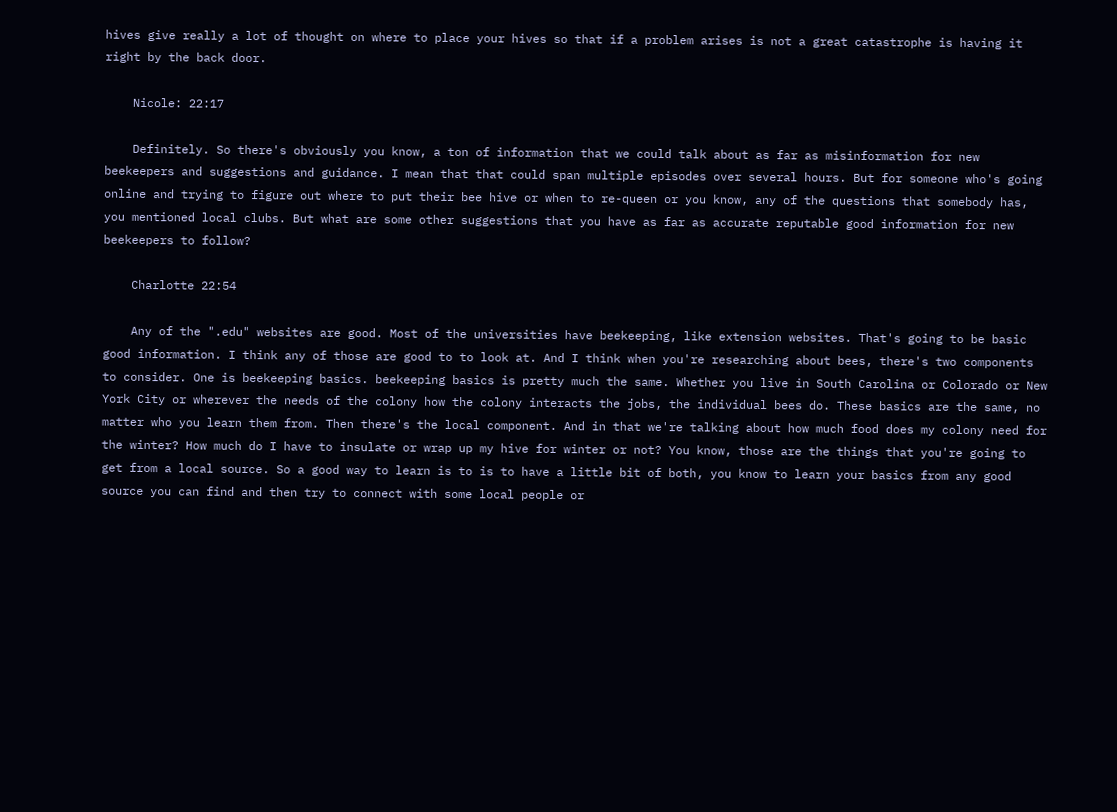hives give really a lot of thought on where to place your hives so that if a problem arises is not a great catastrophe is having it right by the back door.

    Nicole: 22:17

    Definitely. So there's obviously you know, a ton of information that we could talk about as far as misinformation for new beekeepers and suggestions and guidance. I mean that that could span multiple episodes over several hours. But for someone who's going online and trying to figure out where to put their bee hive or when to re-queen or you know, any of the questions that somebody has, you mentioned local clubs. But what are some other suggestions that you have as far as accurate reputable good information for new beekeepers to follow?

    Charlotte 22:54

    Any of the ".edu" websites are good. Most of the universities have beekeeping, like extension websites. That's going to be basic good information. I think any of those are good to to look at. And I think when you're researching about bees, there's two components to consider. One is beekeeping basics. beekeeping basics is pretty much the same. Whether you live in South Carolina or Colorado or New York City or wherever the needs of the colony how the colony interacts the jobs, the individual bees do. These basics are the same, no matter who you learn them from. Then there's the local component. And in that we're talking about how much food does my colony need for the winter? How much do I have to insulate or wrap up my hive for winter or not? You know, those are the things that you're going to get from a local source. So a good way to learn is to is to have a little bit of both, you know to learn your basics from any good source you can find and then try to connect with some local people or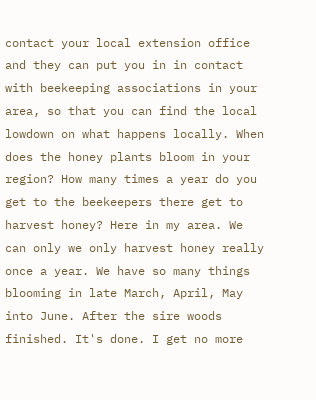contact your local extension office and they can put you in in contact with beekeeping associations in your area, so that you can find the local lowdown on what happens locally. When does the honey plants bloom in your region? How many times a year do you get to the beekeepers there get to harvest honey? Here in my area. We can only we only harvest honey really once a year. We have so many things blooming in late March, April, May into June. After the sire woods finished. It's done. I get no more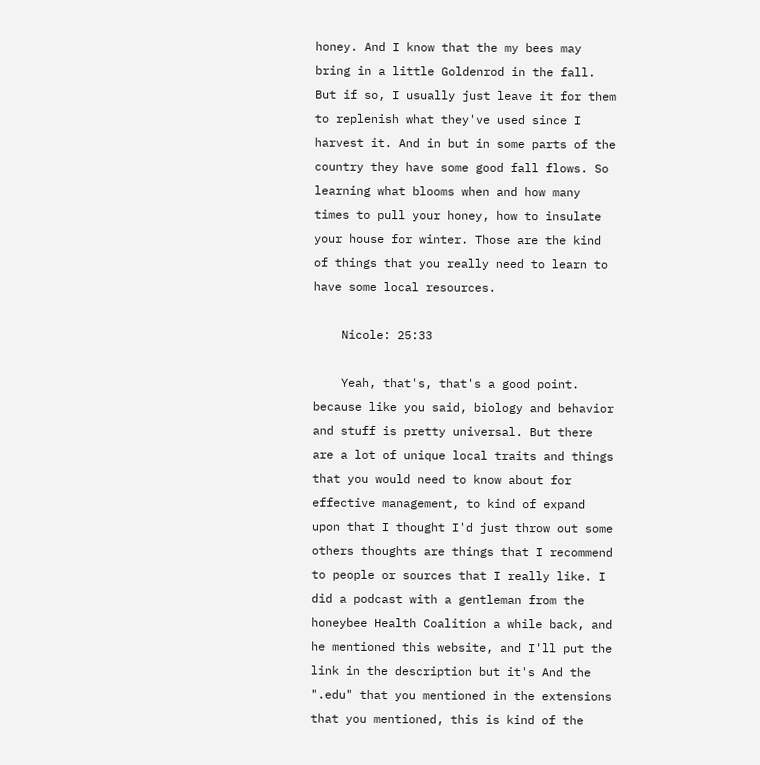honey. And I know that the my bees may bring in a little Goldenrod in the fall. But if so, I usually just leave it for them to replenish what they've used since I harvest it. And in but in some parts of the country they have some good fall flows. So learning what blooms when and how many times to pull your honey, how to insulate your house for winter. Those are the kind of things that you really need to learn to have some local resources.

    Nicole: 25:33

    Yeah, that's, that's a good point. because like you said, biology and behavior and stuff is pretty universal. But there are a lot of unique local traits and things that you would need to know about for effective management, to kind of expand upon that I thought I'd just throw out some others thoughts are things that I recommend to people or sources that I really like. I did a podcast with a gentleman from the honeybee Health Coalition a while back, and he mentioned this website, and I'll put the link in the description but it's And the ".edu" that you mentioned in the extensions that you mentioned, this is kind of the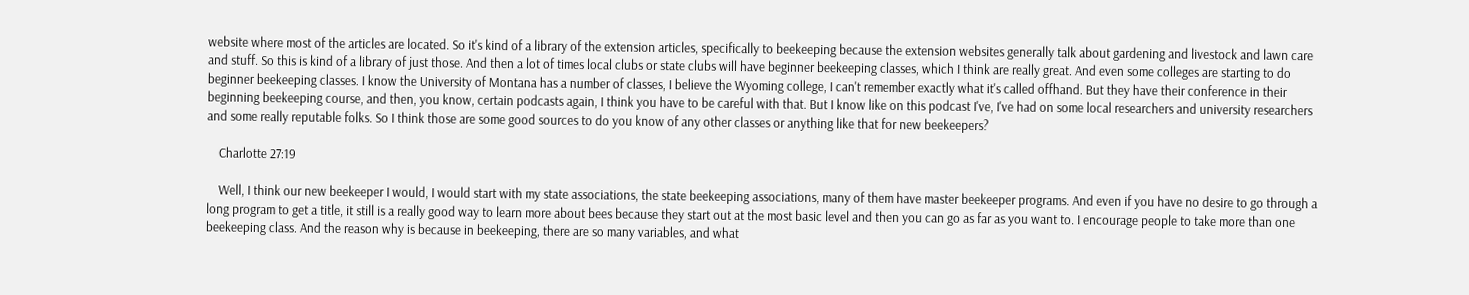website where most of the articles are located. So it's kind of a library of the extension articles, specifically to beekeeping because the extension websites generally talk about gardening and livestock and lawn care and stuff. So this is kind of a library of just those. And then a lot of times local clubs or state clubs will have beginner beekeeping classes, which I think are really great. And even some colleges are starting to do beginner beekeeping classes. I know the University of Montana has a number of classes, I believe the Wyoming college, I can't remember exactly what it's called offhand. But they have their conference in their beginning beekeeping course, and then, you know, certain podcasts again, I think you have to be careful with that. But I know like on this podcast I've, I've had on some local researchers and university researchers and some really reputable folks. So I think those are some good sources to do you know of any other classes or anything like that for new beekeepers?

    Charlotte 27:19

    Well, I think our new beekeeper I would, I would start with my state associations, the state beekeeping associations, many of them have master beekeeper programs. And even if you have no desire to go through a long program to get a title, it still is a really good way to learn more about bees because they start out at the most basic level and then you can go as far as you want to. I encourage people to take more than one beekeeping class. And the reason why is because in beekeeping, there are so many variables, and what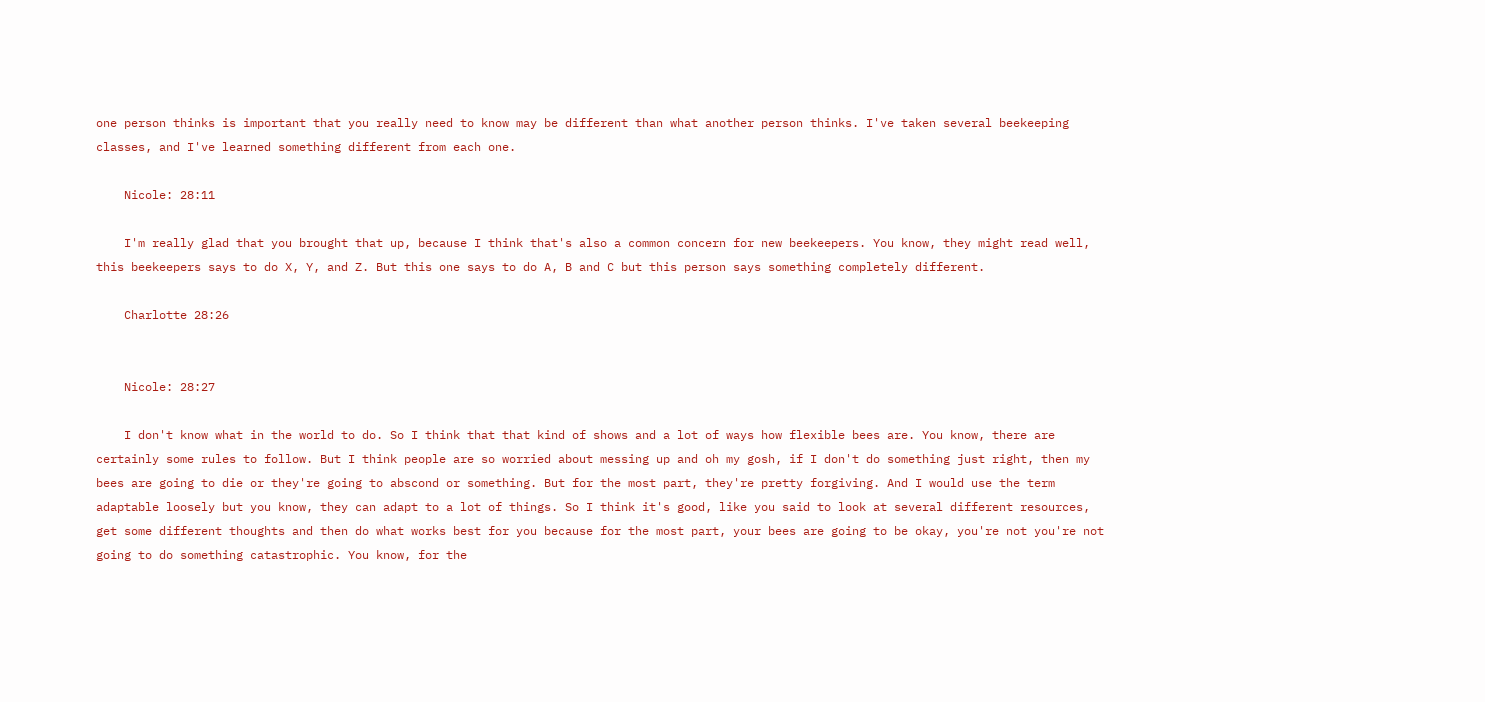one person thinks is important that you really need to know may be different than what another person thinks. I've taken several beekeeping classes, and I've learned something different from each one.

    Nicole: 28:11

    I'm really glad that you brought that up, because I think that's also a common concern for new beekeepers. You know, they might read well, this beekeepers says to do X, Y, and Z. But this one says to do A, B and C but this person says something completely different.

    Charlotte 28:26


    Nicole: 28:27

    I don't know what in the world to do. So I think that that kind of shows and a lot of ways how flexible bees are. You know, there are certainly some rules to follow. But I think people are so worried about messing up and oh my gosh, if I don't do something just right, then my bees are going to die or they're going to abscond or something. But for the most part, they're pretty forgiving. And I would use the term adaptable loosely but you know, they can adapt to a lot of things. So I think it's good, like you said to look at several different resources, get some different thoughts and then do what works best for you because for the most part, your bees are going to be okay, you're not you're not going to do something catastrophic. You know, for the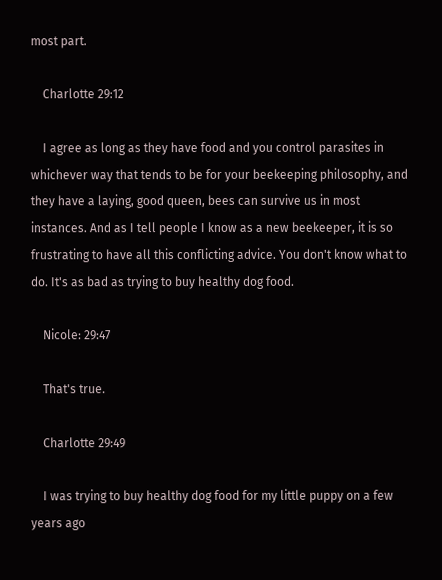most part.

    Charlotte 29:12

    I agree as long as they have food and you control parasites in whichever way that tends to be for your beekeeping philosophy, and they have a laying, good queen, bees can survive us in most instances. And as I tell people I know as a new beekeeper, it is so frustrating to have all this conflicting advice. You don't know what to do. It's as bad as trying to buy healthy dog food.

    Nicole: 29:47

    That's true.

    Charlotte 29:49

    I was trying to buy healthy dog food for my little puppy on a few years ago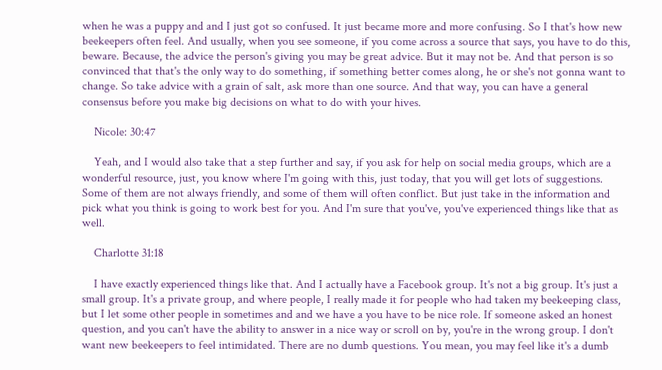when he was a puppy and and I just got so confused. It just became more and more confusing. So I that's how new beekeepers often feel. And usually, when you see someone, if you come across a source that says, you have to do this, beware. Because, the advice the person's giving you may be great advice. But it may not be. And that person is so convinced that that's the only way to do something, if something better comes along, he or she's not gonna want to change. So take advice with a grain of salt, ask more than one source. And that way, you can have a general consensus before you make big decisions on what to do with your hives.

    Nicole: 30:47

    Yeah, and I would also take that a step further and say, if you ask for help on social media groups, which are a wonderful resource, just, you know where I'm going with this, just today, that you will get lots of suggestions. Some of them are not always friendly, and some of them will often conflict. But just take in the information and pick what you think is going to work best for you. And I'm sure that you've, you've experienced things like that as well.

    Charlotte 31:18

    I have exactly experienced things like that. And I actually have a Facebook group. It's not a big group. It's just a small group. It's a private group, and where people, I really made it for people who had taken my beekeeping class, but I let some other people in sometimes and and we have a you have to be nice role. If someone asked an honest question, and you can't have the ability to answer in a nice way or scroll on by, you're in the wrong group. I don't want new beekeepers to feel intimidated. There are no dumb questions. You mean, you may feel like it's a dumb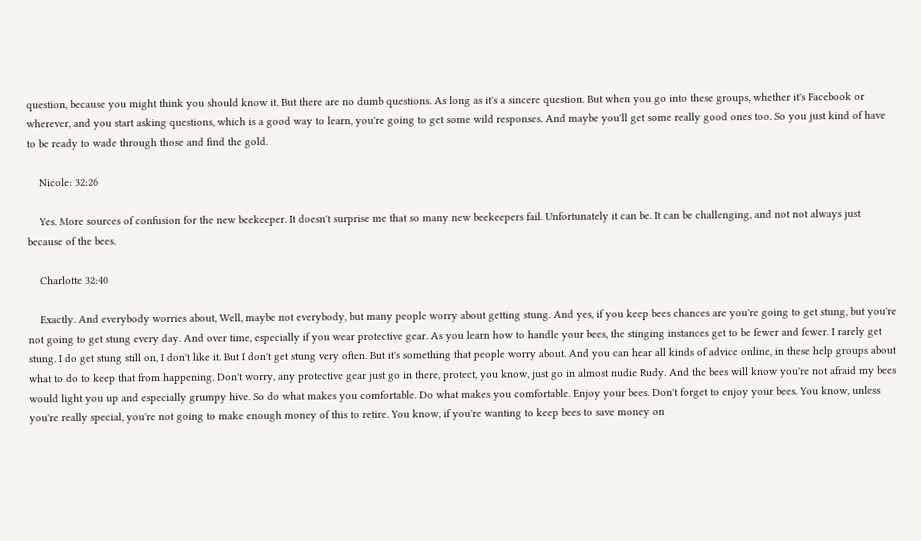question, because you might think you should know it. But there are no dumb questions. As long as it's a sincere question. But when you go into these groups, whether it's Facebook or wherever, and you start asking questions, which is a good way to learn, you're going to get some wild responses. And maybe you'll get some really good ones too. So you just kind of have to be ready to wade through those and find the gold.

    Nicole: 32:26

    Yes. More sources of confusion for the new beekeeper. It doesn't surprise me that so many new beekeepers fail. Unfortunately it can be. It can be challenging, and not not always just because of the bees.

    Charlotte 32:40

    Exactly. And everybody worries about, Well, maybe not everybody, but many people worry about getting stung. And yes, if you keep bees chances are you're going to get stung, but you're not going to get stung every day. And over time, especially if you wear protective gear. As you learn how to handle your bees, the stinging instances get to be fewer and fewer. I rarely get stung. I do get stung still on, I don't like it. But I don't get stung very often. But it's something that people worry about. And you can hear all kinds of advice online, in these help groups about what to do to keep that from happening. Don't worry, any protective gear just go in there, protect, you know, just go in almost nudie Rudy. And the bees will know you're not afraid my bees would light you up and especially grumpy hive. So do what makes you comfortable. Do what makes you comfortable. Enjoy your bees. Don't forget to enjoy your bees. You know, unless you're really special, you're not going to make enough money of this to retire. You know, if you're wanting to keep bees to save money on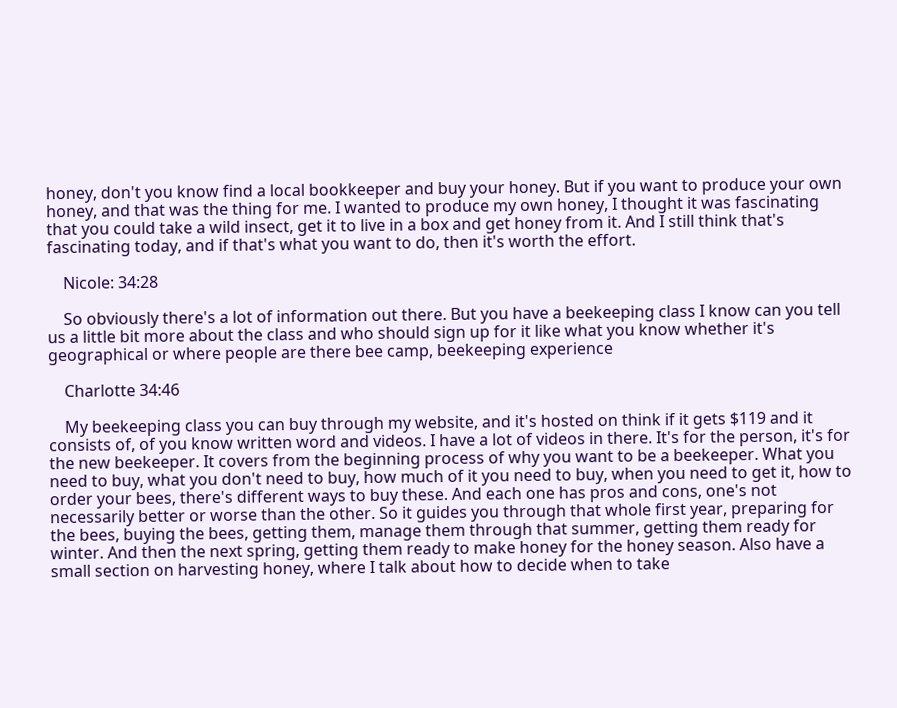honey, don't you know find a local bookkeeper and buy your honey. But if you want to produce your own honey, and that was the thing for me. I wanted to produce my own honey, I thought it was fascinating that you could take a wild insect, get it to live in a box and get honey from it. And I still think that's fascinating today, and if that's what you want to do, then it's worth the effort.

    Nicole: 34:28

    So obviously there's a lot of information out there. But you have a beekeeping class I know can you tell us a little bit more about the class and who should sign up for it like what you know whether it's geographical or where people are there bee camp, beekeeping experience

    Charlotte 34:46

    My beekeeping class you can buy through my website, and it's hosted on think if it gets $119 and it consists of, of you know written word and videos. I have a lot of videos in there. It's for the person, it's for the new beekeeper. It covers from the beginning process of why you want to be a beekeeper. What you need to buy, what you don't need to buy, how much of it you need to buy, when you need to get it, how to order your bees, there's different ways to buy these. And each one has pros and cons, one's not necessarily better or worse than the other. So it guides you through that whole first year, preparing for the bees, buying the bees, getting them, manage them through that summer, getting them ready for winter. And then the next spring, getting them ready to make honey for the honey season. Also have a small section on harvesting honey, where I talk about how to decide when to take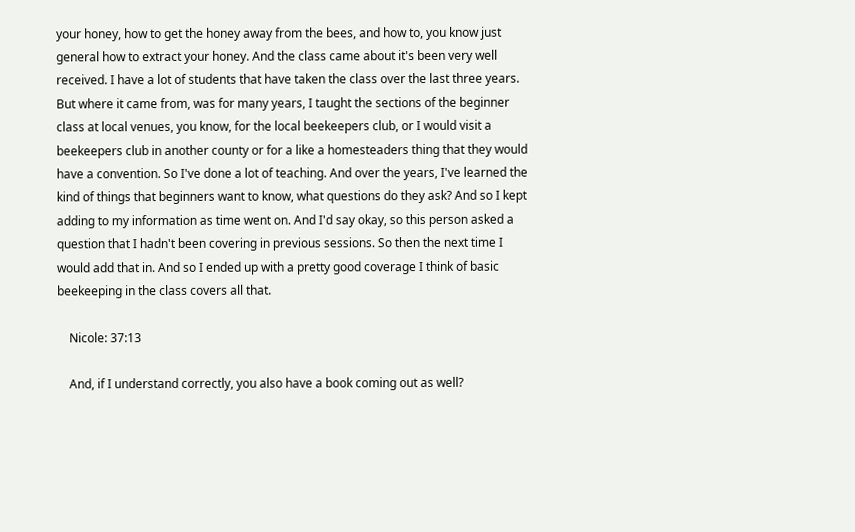your honey, how to get the honey away from the bees, and how to, you know just general how to extract your honey. And the class came about it's been very well received. I have a lot of students that have taken the class over the last three years. But where it came from, was for many years, I taught the sections of the beginner class at local venues, you know, for the local beekeepers club, or I would visit a beekeepers club in another county or for a like a homesteaders thing that they would have a convention. So I've done a lot of teaching. And over the years, I've learned the kind of things that beginners want to know, what questions do they ask? And so I kept adding to my information as time went on. And I'd say okay, so this person asked a question that I hadn't been covering in previous sessions. So then the next time I would add that in. And so I ended up with a pretty good coverage I think of basic beekeeping in the class covers all that.

    Nicole: 37:13

    And, if I understand correctly, you also have a book coming out as well?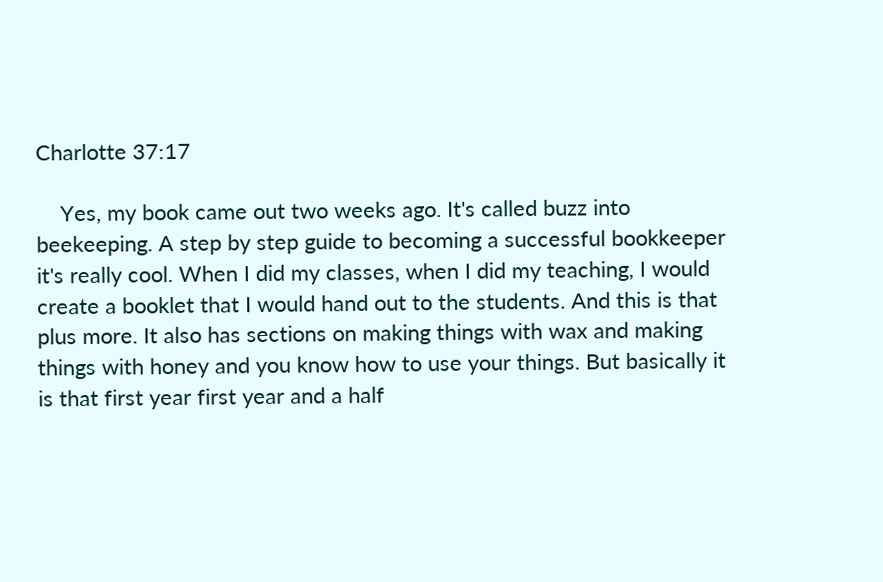Charlotte 37:17

    Yes, my book came out two weeks ago. It's called buzz into beekeeping. A step by step guide to becoming a successful bookkeeper it's really cool. When I did my classes, when I did my teaching, I would create a booklet that I would hand out to the students. And this is that plus more. It also has sections on making things with wax and making things with honey and you know how to use your things. But basically it is that first year first year and a half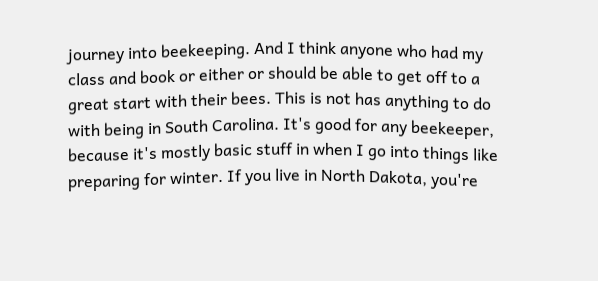journey into beekeeping. And I think anyone who had my class and book or either or should be able to get off to a great start with their bees. This is not has anything to do with being in South Carolina. It's good for any beekeeper, because it's mostly basic stuff in when I go into things like preparing for winter. If you live in North Dakota, you're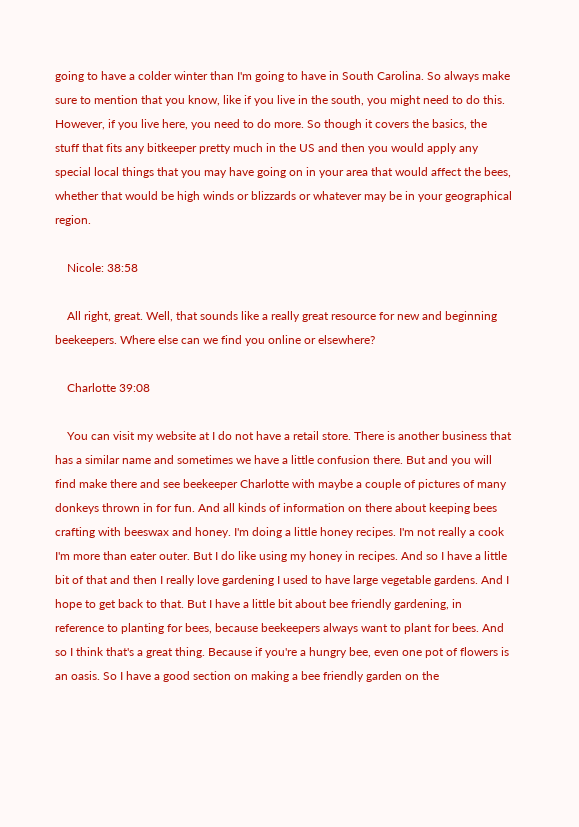going to have a colder winter than I'm going to have in South Carolina. So always make sure to mention that you know, like if you live in the south, you might need to do this. However, if you live here, you need to do more. So though it covers the basics, the stuff that fits any bitkeeper pretty much in the US and then you would apply any special local things that you may have going on in your area that would affect the bees, whether that would be high winds or blizzards or whatever may be in your geographical region.

    Nicole: 38:58

    All right, great. Well, that sounds like a really great resource for new and beginning beekeepers. Where else can we find you online or elsewhere?

    Charlotte 39:08

    You can visit my website at I do not have a retail store. There is another business that has a similar name and sometimes we have a little confusion there. But and you will find make there and see beekeeper Charlotte with maybe a couple of pictures of many donkeys thrown in for fun. And all kinds of information on there about keeping bees crafting with beeswax and honey. I'm doing a little honey recipes. I'm not really a cook I'm more than eater outer. But I do like using my honey in recipes. And so I have a little bit of that and then I really love gardening I used to have large vegetable gardens. And I hope to get back to that. But I have a little bit about bee friendly gardening, in reference to planting for bees, because beekeepers always want to plant for bees. And so I think that's a great thing. Because if you're a hungry bee, even one pot of flowers is an oasis. So I have a good section on making a bee friendly garden on the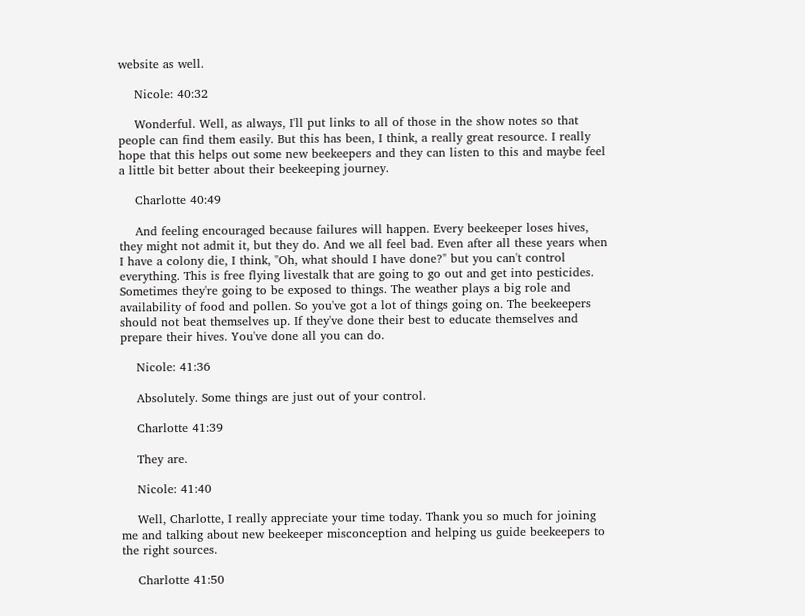website as well.

    Nicole: 40:32

    Wonderful. Well, as always, I'll put links to all of those in the show notes so that people can find them easily. But this has been, I think, a really great resource. I really hope that this helps out some new beekeepers and they can listen to this and maybe feel a little bit better about their beekeeping journey.

    Charlotte 40:49

    And feeling encouraged because failures will happen. Every beekeeper loses hives, they might not admit it, but they do. And we all feel bad. Even after all these years when I have a colony die, I think, "Oh, what should I have done?" but you can't control everything. This is free flying livestalk that are going to go out and get into pesticides. Sometimes they're going to be exposed to things. The weather plays a big role and availability of food and pollen. So you've got a lot of things going on. The beekeepers should not beat themselves up. If they've done their best to educate themselves and prepare their hives. You've done all you can do.

    Nicole: 41:36

    Absolutely. Some things are just out of your control.

    Charlotte 41:39

    They are.

    Nicole: 41:40

    Well, Charlotte, I really appreciate your time today. Thank you so much for joining me and talking about new beekeeper misconception and helping us guide beekeepers to the right sources.

    Charlotte 41:50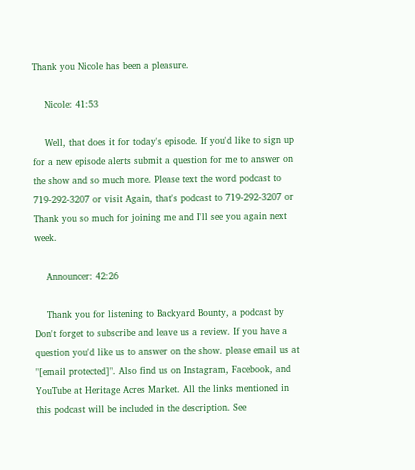Thank you Nicole has been a pleasure.

    Nicole: 41:53

    Well, that does it for today's episode. If you'd like to sign up for a new episode alerts submit a question for me to answer on the show and so much more. Please text the word podcast to 719-292-3207 or visit Again, that's podcast to 719-292-3207 or Thank you so much for joining me and I'll see you again next week.

    Announcer: 42:26

    Thank you for listening to Backyard Bounty, a podcast by Don't forget to subscribe and leave us a review. If you have a question you'd like us to answer on the show. please email us at "[email protected]". Also find us on Instagram, Facebook, and YouTube at Heritage Acres Market. All the links mentioned in this podcast will be included in the description. See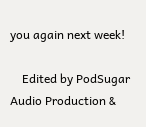you again next week!

    Edited by PodSugar Audio Production &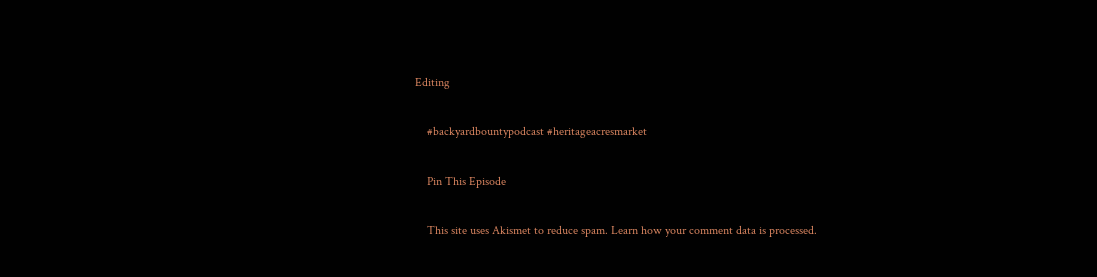Editing

    #backyardbountypodcast #heritageacresmarket

    Pin This Episode

    This site uses Akismet to reduce spam. Learn how your comment data is processed.